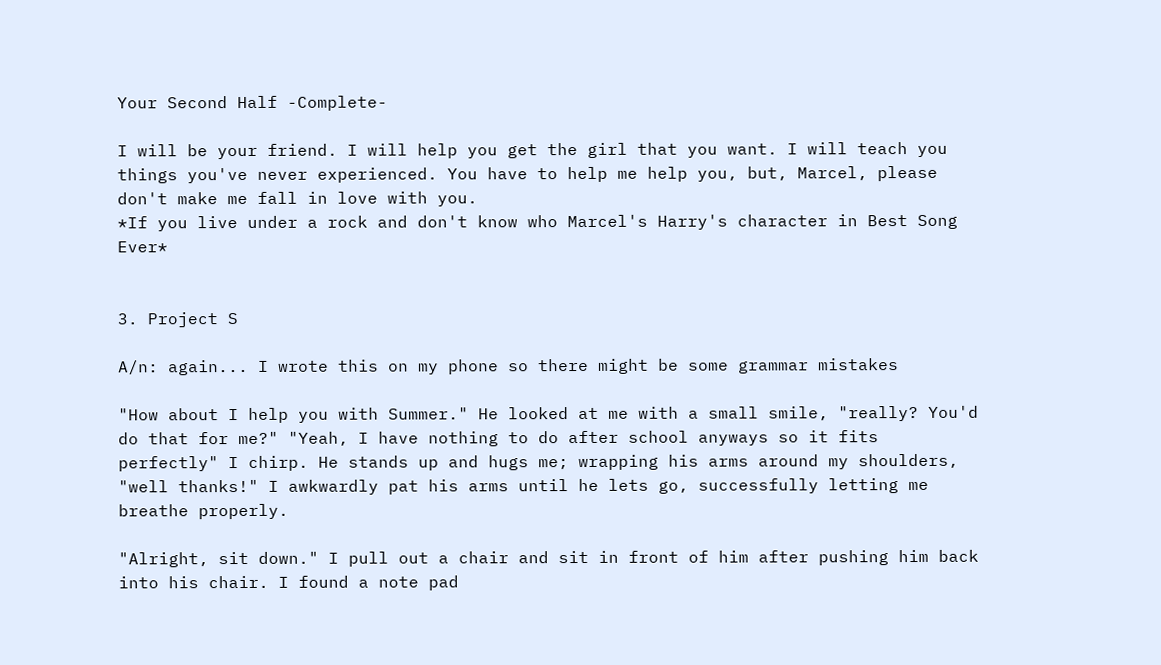Your Second Half -Complete-

I will be your friend. I will help you get the girl that you want. I will teach you things you've never experienced. You have to help me help you, but, Marcel, please don't make me fall in love with you.
*If you live under a rock and don't know who Marcel's Harry's character in Best Song Ever*


3. Project S

A/n: again... I wrote this on my phone so there might be some grammar mistakes

"How about I help you with Summer." He looked at me with a small smile, "really? You'd do that for me?" "Yeah, I have nothing to do after school anyways so it fits perfectly" I chirp. He stands up and hugs me; wrapping his arms around my shoulders, "well thanks!" I awkwardly pat his arms until he lets go, successfully letting me breathe properly.

"Alright, sit down." I pull out a chair and sit in front of him after pushing him back into his chair. I found a note pad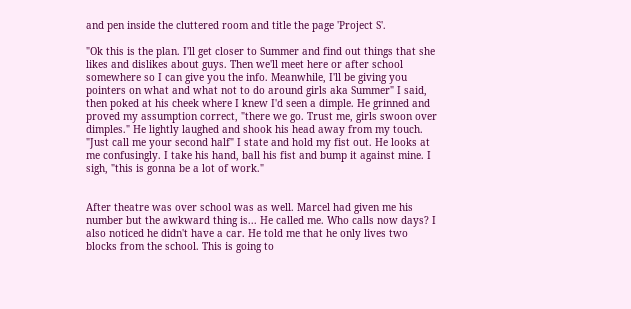and pen inside the cluttered room and title the page 'Project S'.

"Ok this is the plan. I'll get closer to Summer and find out things that she likes and dislikes about guys. Then we'll meet here or after school somewhere so I can give you the info. Meanwhile, I'll be giving you pointers on what and what not to do around girls aka Summer" I said, then poked at his cheek where I knew I'd seen a dimple. He grinned and proved my assumption correct, "there we go. Trust me, girls swoon over dimples." He lightly laughed and shook his head away from my touch. "Just call me your second half" I state and hold my fist out. He looks at me confusingly. I take his hand, ball his fist and bump it against mine. I sigh, "this is gonna be a lot of work."


After theatre was over school was as well. Marcel had given me his number but the awkward thing is... He called me. Who calls now days? I also noticed he didn't have a car. He told me that he only lives two blocks from the school. This is going to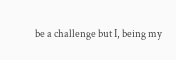be a challenge but I, being my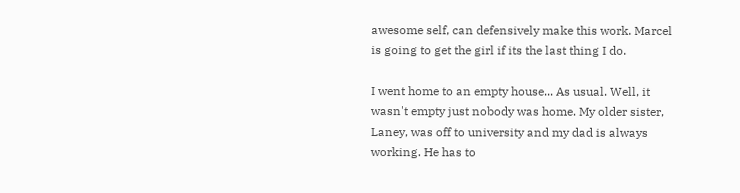awesome self, can defensively make this work. Marcel is going to get the girl if its the last thing I do.

I went home to an empty house... As usual. Well, it wasn't empty just nobody was home. My older sister, Laney, was off to university and my dad is always working. He has to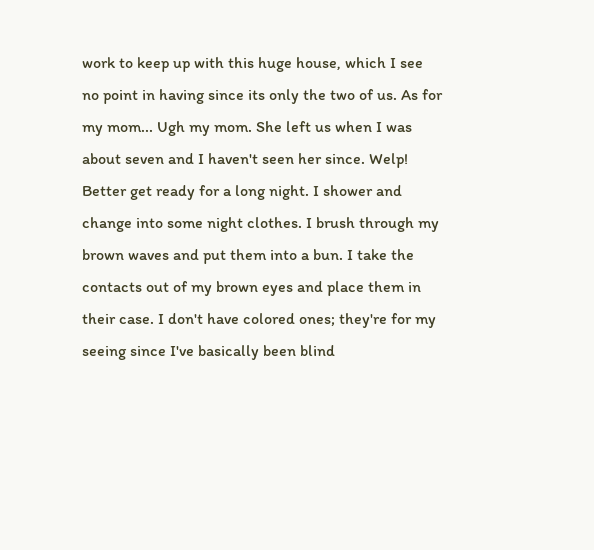work to keep up with this huge house, which I see no point in having since its only the two of us. As for my mom... Ugh my mom. She left us when I was about seven and I haven't seen her since. Welp! Better get ready for a long night. I shower and change into some night clothes. I brush through my brown waves and put them into a bun. I take the contacts out of my brown eyes and place them in their case. I don't have colored ones; they're for my seeing since I've basically been blind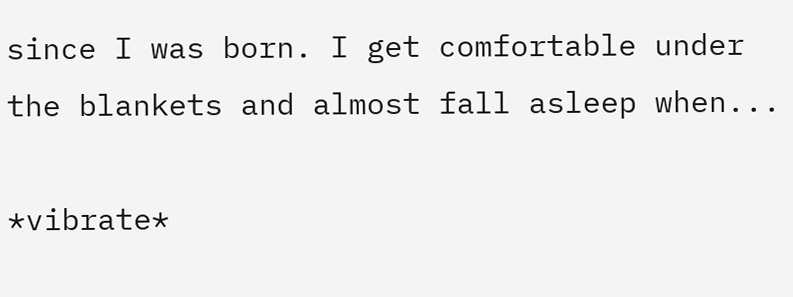since I was born. I get comfortable under the blankets and almost fall asleep when...

*vibrate*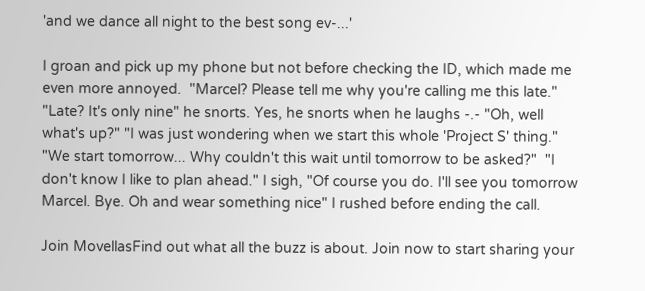'and we dance all night to the best song ev-...'

I groan and pick up my phone but not before checking the ID, which made me even more annoyed.  "Marcel? Please tell me why you're calling me this late." "Late? It's only nine" he snorts. Yes, he snorts when he laughs -.- "Oh, well what's up?" "I was just wondering when we start this whole 'Project S' thing." "We start tomorrow... Why couldn't this wait until tomorrow to be asked?"  "I don't know I like to plan ahead." I sigh, "Of course you do. I'll see you tomorrow Marcel. Bye. Oh and wear something nice" I rushed before ending the call.

Join MovellasFind out what all the buzz is about. Join now to start sharing your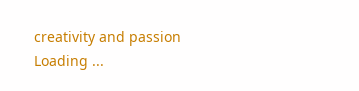creativity and passion
Loading ...